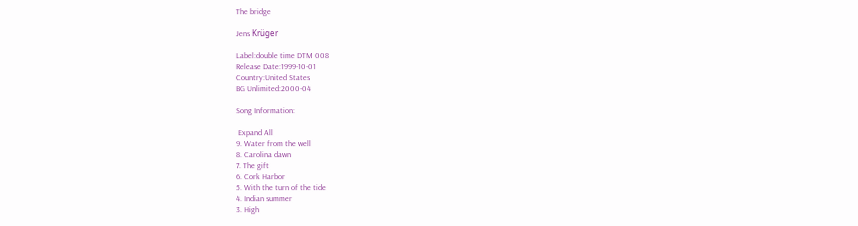The bridge

Jens Krüger

Label:double time DTM 008
Release Date:1999-10-01
Country:United States
BG Unlimited:2000-04

Song Information:

 Expand All
9. Water from the well
8. Carolina dawn
7. The gift
6. Cork Harbor
5. With the turn of the tide
4. Indian summer
3. High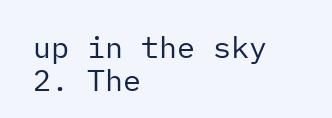up in the sky
2. The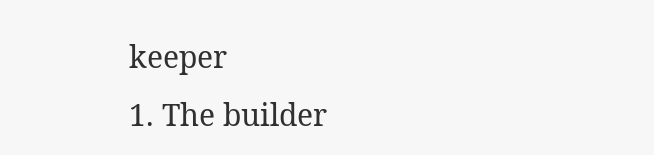keeper
1. The builder